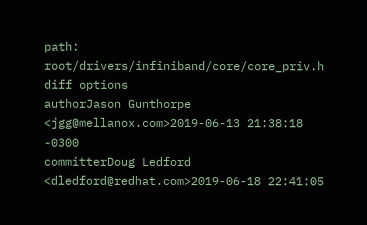path: root/drivers/infiniband/core/core_priv.h
diff options
authorJason Gunthorpe <jgg@mellanox.com>2019-06-13 21:38:18 -0300
committerDoug Ledford <dledford@redhat.com>2019-06-18 22:41:05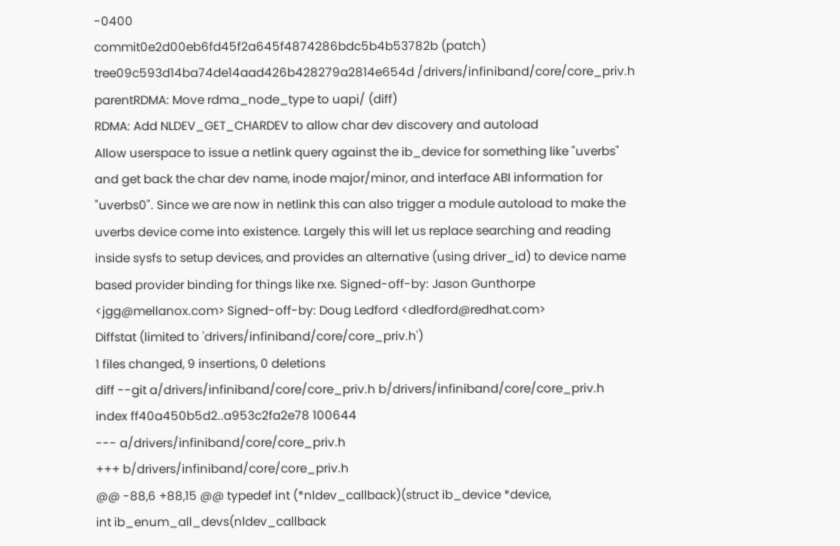-0400
commit0e2d00eb6fd45f2a645f4874286bdc5b4b53782b (patch)
tree09c593d14ba74de14aad426b428279a2814e654d /drivers/infiniband/core/core_priv.h
parentRDMA: Move rdma_node_type to uapi/ (diff)
RDMA: Add NLDEV_GET_CHARDEV to allow char dev discovery and autoload
Allow userspace to issue a netlink query against the ib_device for something like "uverbs" and get back the char dev name, inode major/minor, and interface ABI information for "uverbs0". Since we are now in netlink this can also trigger a module autoload to make the uverbs device come into existence. Largely this will let us replace searching and reading inside sysfs to setup devices, and provides an alternative (using driver_id) to device name based provider binding for things like rxe. Signed-off-by: Jason Gunthorpe <jgg@mellanox.com> Signed-off-by: Doug Ledford <dledford@redhat.com>
Diffstat (limited to 'drivers/infiniband/core/core_priv.h')
1 files changed, 9 insertions, 0 deletions
diff --git a/drivers/infiniband/core/core_priv.h b/drivers/infiniband/core/core_priv.h
index ff40a450b5d2..a953c2fa2e78 100644
--- a/drivers/infiniband/core/core_priv.h
+++ b/drivers/infiniband/core/core_priv.h
@@ -88,6 +88,15 @@ typedef int (*nldev_callback)(struct ib_device *device,
int ib_enum_all_devs(nldev_callback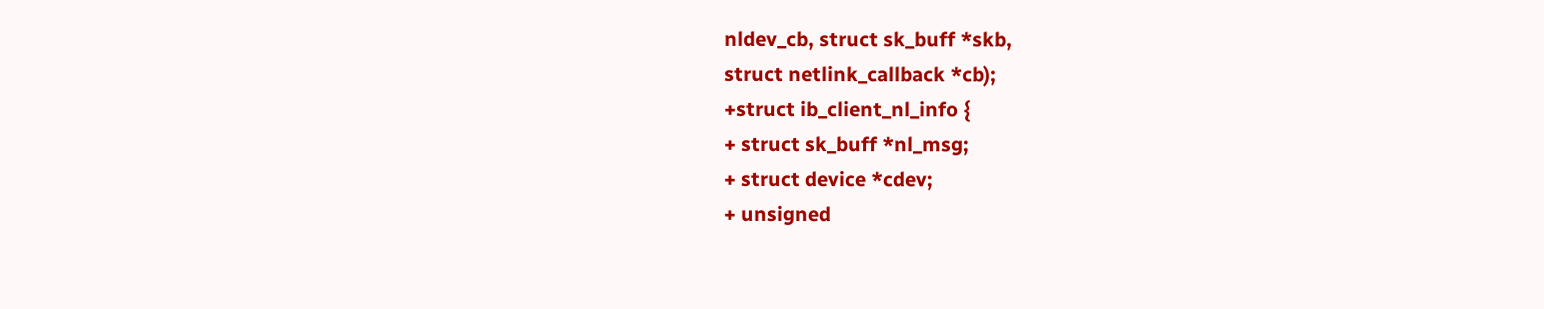nldev_cb, struct sk_buff *skb,
struct netlink_callback *cb);
+struct ib_client_nl_info {
+ struct sk_buff *nl_msg;
+ struct device *cdev;
+ unsigned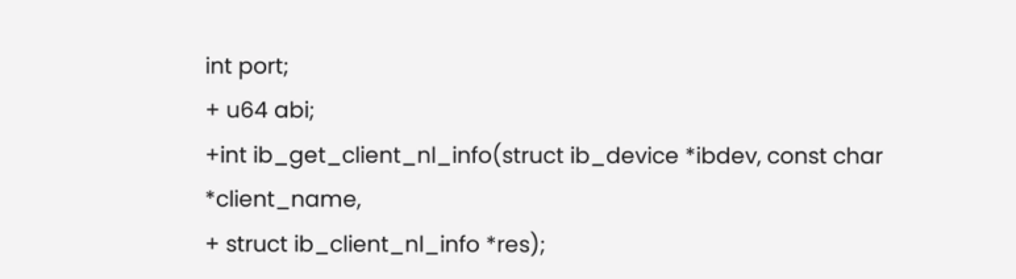int port;
+ u64 abi;
+int ib_get_client_nl_info(struct ib_device *ibdev, const char *client_name,
+ struct ib_client_nl_info *res);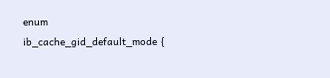enum ib_cache_gid_default_mode {